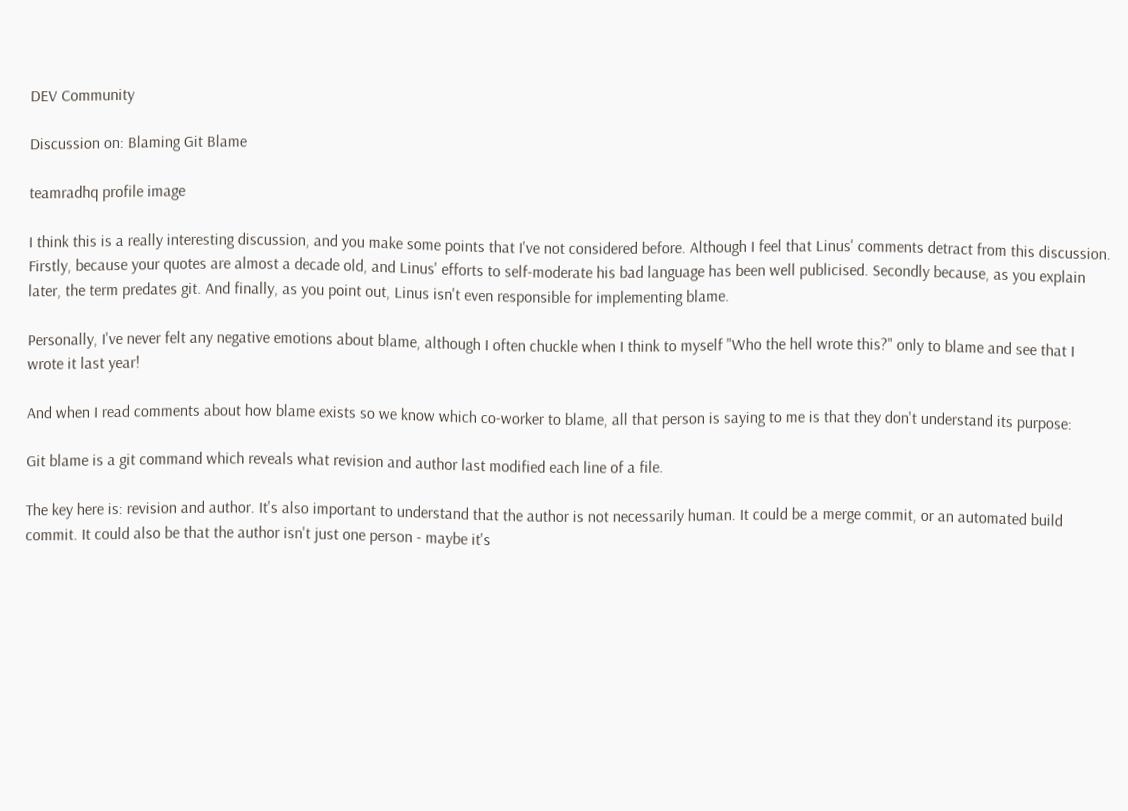DEV Community

Discussion on: Blaming Git Blame

teamradhq profile image

I think this is a really interesting discussion, and you make some points that I've not considered before. Although I feel that Linus' comments detract from this discussion. Firstly, because your quotes are almost a decade old, and Linus' efforts to self-moderate his bad language has been well publicised. Secondly because, as you explain later, the term predates git. And finally, as you point out, Linus isn't even responsible for implementing blame.

Personally, I've never felt any negative emotions about blame, although I often chuckle when I think to myself "Who the hell wrote this?" only to blame and see that I wrote it last year!

And when I read comments about how blame exists so we know which co-worker to blame, all that person is saying to me is that they don't understand its purpose:

Git blame is a git command which reveals what revision and author last modified each line of a file.

The key here is: revision and author. It's also important to understand that the author is not necessarily human. It could be a merge commit, or an automated build commit. It could also be that the author isn't just one person - maybe it's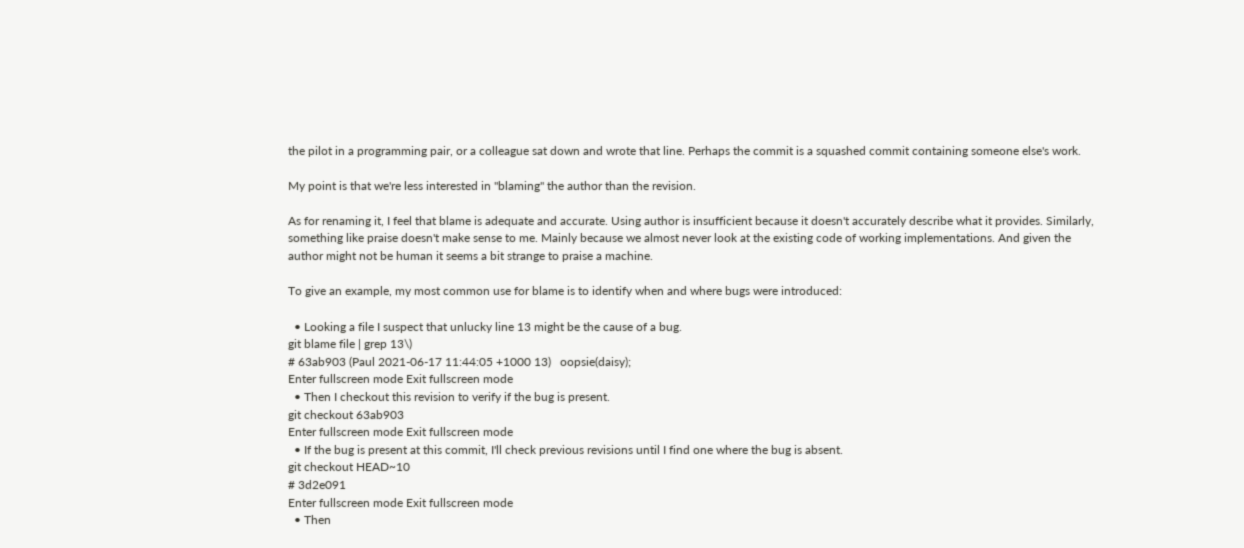the pilot in a programming pair, or a colleague sat down and wrote that line. Perhaps the commit is a squashed commit containing someone else's work.

My point is that we're less interested in "blaming" the author than the revision.

As for renaming it, I feel that blame is adequate and accurate. Using author is insufficient because it doesn't accurately describe what it provides. Similarly, something like praise doesn't make sense to me. Mainly because we almost never look at the existing code of working implementations. And given the author might not be human it seems a bit strange to praise a machine.

To give an example, my most common use for blame is to identify when and where bugs were introduced:

  • Looking a file I suspect that unlucky line 13 might be the cause of a bug.
git blame file | grep 13\)
# 63ab903 (Paul 2021-06-17 11:44:05 +1000 13)   oopsie(daisy);
Enter fullscreen mode Exit fullscreen mode
  • Then I checkout this revision to verify if the bug is present.
git checkout 63ab903
Enter fullscreen mode Exit fullscreen mode
  • If the bug is present at this commit, I'll check previous revisions until I find one where the bug is absent.
git checkout HEAD~10
# 3d2e091
Enter fullscreen mode Exit fullscreen mode
  • Then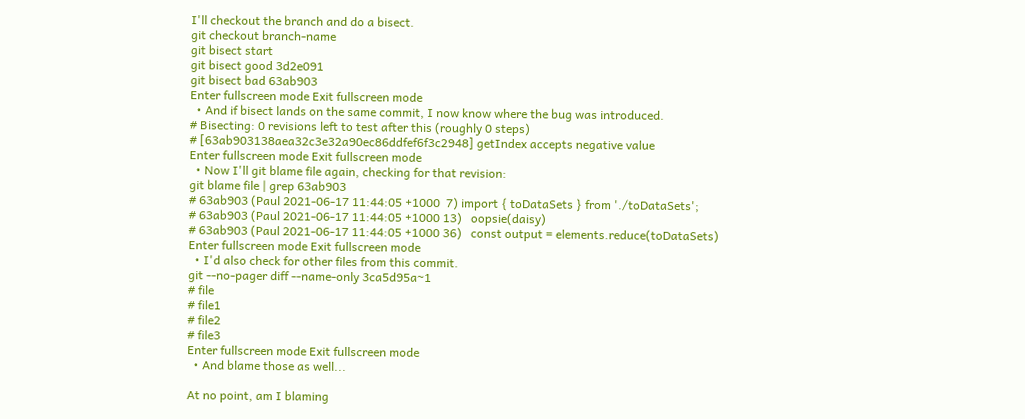I'll checkout the branch and do a bisect.
git checkout branch-name
git bisect start
git bisect good 3d2e091
git bisect bad 63ab903
Enter fullscreen mode Exit fullscreen mode
  • And if bisect lands on the same commit, I now know where the bug was introduced.
# Bisecting: 0 revisions left to test after this (roughly 0 steps)
# [63ab903138aea32c3e32a90ec86ddfef6f3c2948] getIndex accepts negative value
Enter fullscreen mode Exit fullscreen mode
  • Now I'll git blame file again, checking for that revision:
git blame file | grep 63ab903
# 63ab903 (Paul 2021-06-17 11:44:05 +1000  7) import { toDataSets } from './toDataSets';
# 63ab903 (Paul 2021-06-17 11:44:05 +1000 13)   oopsie(daisy)
# 63ab903 (Paul 2021-06-17 11:44:05 +1000 36)   const output = elements.reduce(toDataSets)
Enter fullscreen mode Exit fullscreen mode
  • I'd also check for other files from this commit.
git --no-pager diff --name-only 3ca5d95a~1
# file
# file1
# file2
# file3
Enter fullscreen mode Exit fullscreen mode
  • And blame those as well...

At no point, am I blaming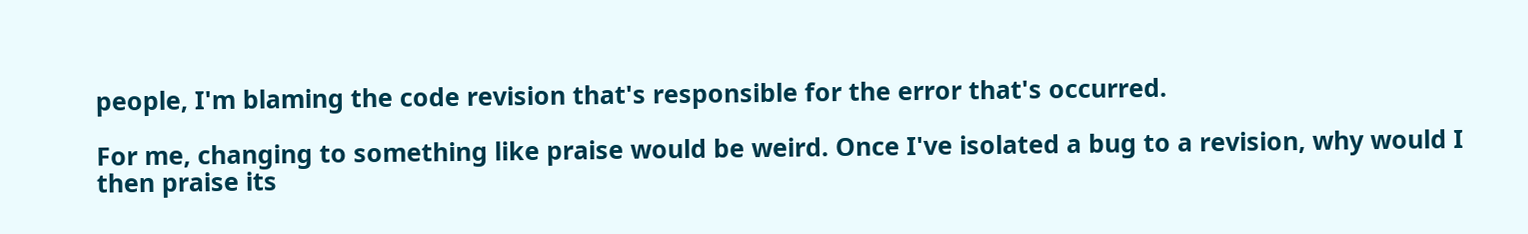people, I'm blaming the code revision that's responsible for the error that's occurred.

For me, changing to something like praise would be weird. Once I've isolated a bug to a revision, why would I then praise its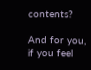contents?

And for you, if you feel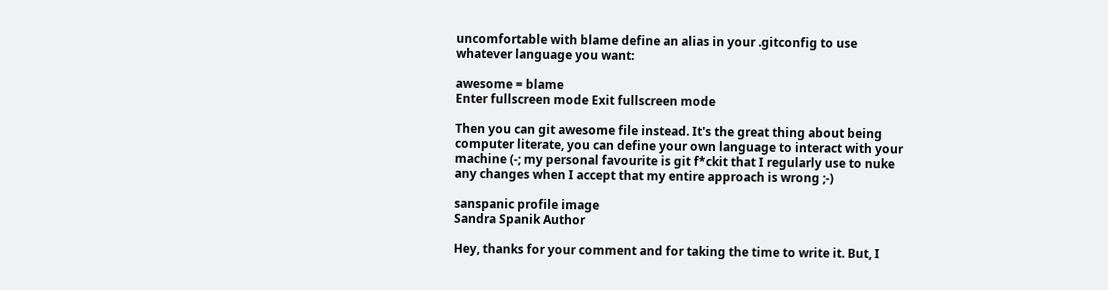uncomfortable with blame define an alias in your .gitconfig to use whatever language you want:

awesome = blame
Enter fullscreen mode Exit fullscreen mode

Then you can git awesome file instead. It's the great thing about being computer literate, you can define your own language to interact with your machine (-; my personal favourite is git f*ckit that I regularly use to nuke any changes when I accept that my entire approach is wrong ;-)

sanspanic profile image
Sandra Spanik Author

Hey, thanks for your comment and for taking the time to write it. But, I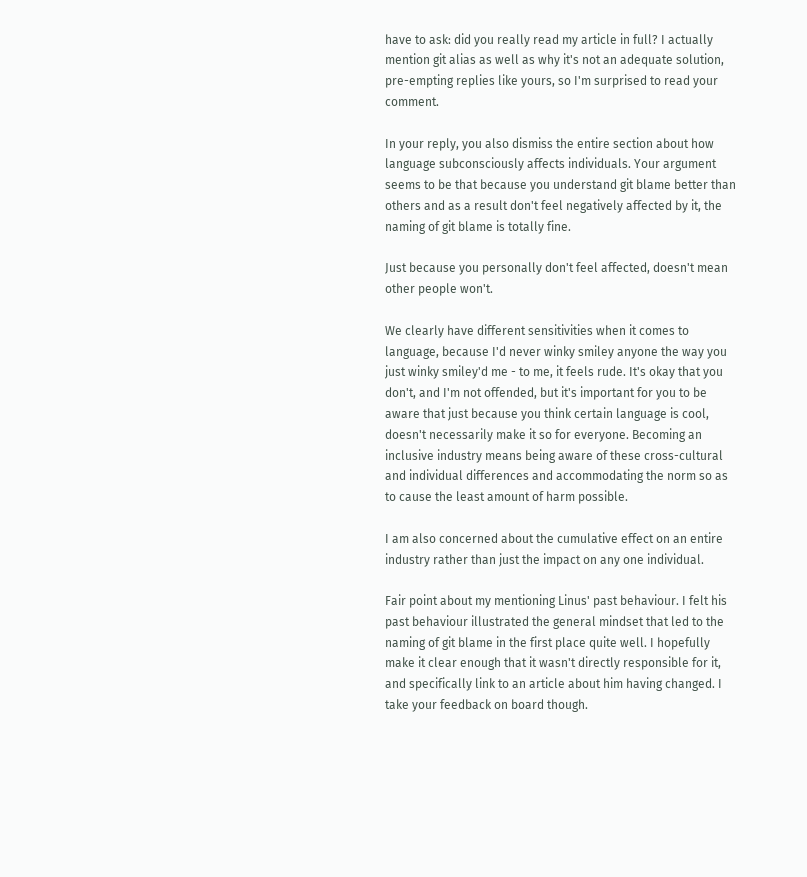have to ask: did you really read my article in full? I actually mention git alias as well as why it's not an adequate solution, pre-empting replies like yours, so I'm surprised to read your comment.

In your reply, you also dismiss the entire section about how language subconsciously affects individuals. Your argument seems to be that because you understand git blame better than others and as a result don't feel negatively affected by it, the naming of git blame is totally fine.

Just because you personally don't feel affected, doesn't mean other people won't.

We clearly have different sensitivities when it comes to language, because I'd never winky smiley anyone the way you just winky smiley'd me - to me, it feels rude. It's okay that you don't, and I'm not offended, but it's important for you to be aware that just because you think certain language is cool, doesn't necessarily make it so for everyone. Becoming an inclusive industry means being aware of these cross-cultural and individual differences and accommodating the norm so as to cause the least amount of harm possible.

I am also concerned about the cumulative effect on an entire industry rather than just the impact on any one individual.

Fair point about my mentioning Linus' past behaviour. I felt his past behaviour illustrated the general mindset that led to the naming of git blame in the first place quite well. I hopefully make it clear enough that it wasn't directly responsible for it, and specifically link to an article about him having changed. I take your feedback on board though.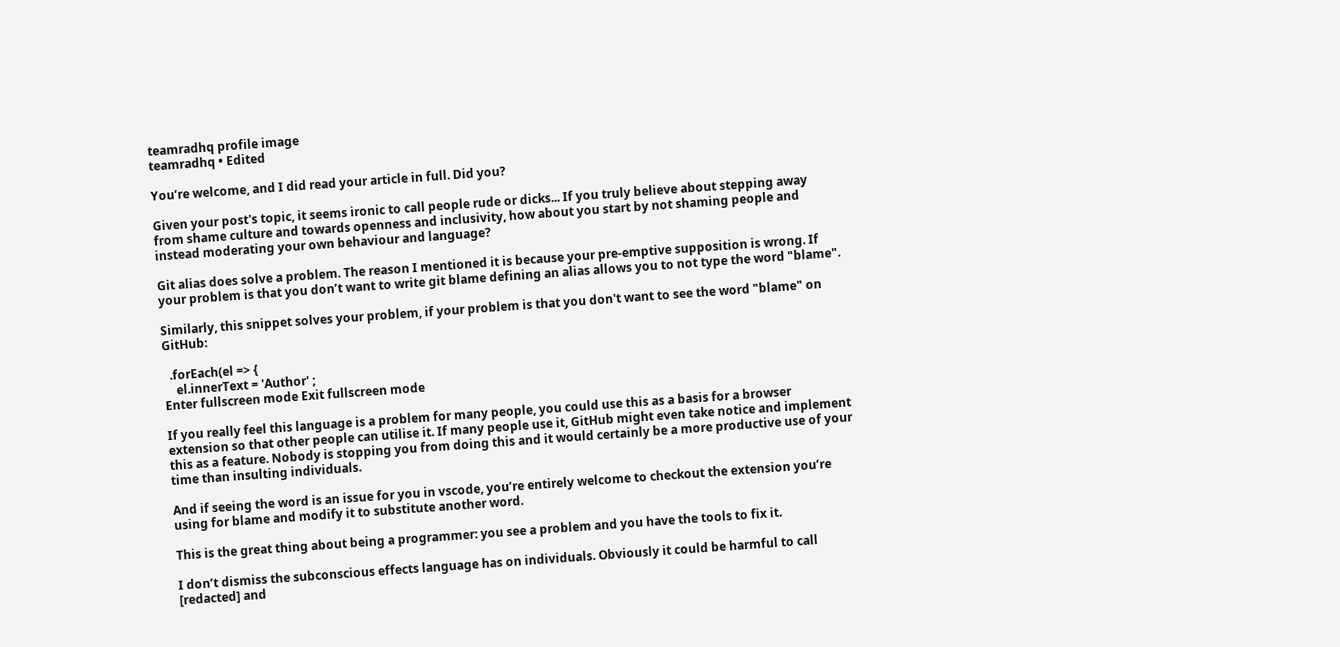teamradhq profile image
teamradhq • Edited

You’re welcome, and I did read your article in full. Did you?

Given your post's topic, it seems ironic to call people rude or dicks... If you truly believe about stepping away from shame culture and towards openness and inclusivity, how about you start by not shaming people and instead moderating your own behaviour and language?

Git alias does solve a problem. The reason I mentioned it is because your pre-emptive supposition is wrong. If your problem is that you don’t want to write git blame defining an alias allows you to not type the word "blame".

Similarly, this snippet solves your problem, if your problem is that you don't want to see the word "blame" on GitHub:

  .forEach(el => {
    el.innerText = 'Author' ;
Enter fullscreen mode Exit fullscreen mode

If you really feel this language is a problem for many people, you could use this as a basis for a browser extension so that other people can utilise it. If many people use it, GitHub might even take notice and implement this as a feature. Nobody is stopping you from doing this and it would certainly be a more productive use of your time than insulting individuals.

And if seeing the word is an issue for you in vscode, you’re entirely welcome to checkout the extension you’re using for blame and modify it to substitute another word.

This is the great thing about being a programmer: you see a problem and you have the tools to fix it.

I don’t dismiss the subconscious effects language has on individuals. Obviously it could be harmful to call [redacted] and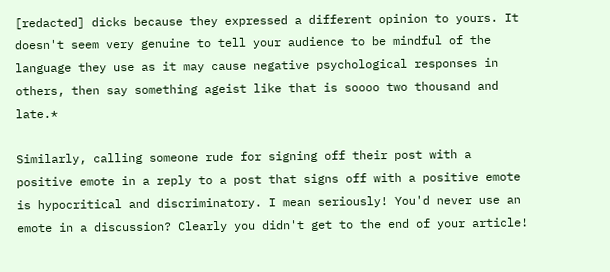[redacted] dicks because they expressed a different opinion to yours. It doesn't seem very genuine to tell your audience to be mindful of the language they use as it may cause negative psychological responses in others, then say something ageist like that is soooo two thousand and late.*

Similarly, calling someone rude for signing off their post with a positive emote in a reply to a post that signs off with a positive emote is hypocritical and discriminatory. I mean seriously! You'd never use an emote in a discussion? Clearly you didn't get to the end of your article!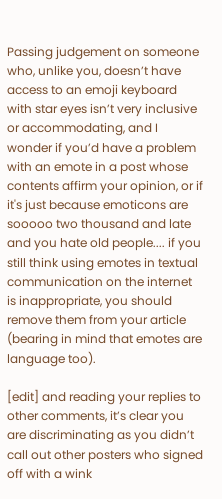Passing judgement on someone who, unlike you, doesn’t have access to an emoji keyboard with star eyes isn’t very inclusive or accommodating, and I wonder if you’d have a problem with an emote in a post whose contents affirm your opinion, or if it's just because emoticons are sooooo two thousand and late and you hate old people.... if you still think using emotes in textual communication on the internet is inappropriate, you should remove them from your article (bearing in mind that emotes are language too).

[edit] and reading your replies to other comments, it’s clear you are discriminating as you didn’t call out other posters who signed off with a wink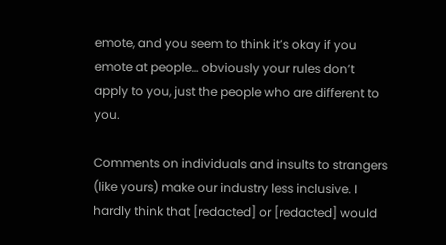emote, and you seem to think it’s okay if you emote at people… obviously your rules don’t apply to you, just the people who are different to you.

Comments on individuals and insults to strangers (like yours) make our industry less inclusive. I hardly think that [redacted] or [redacted] would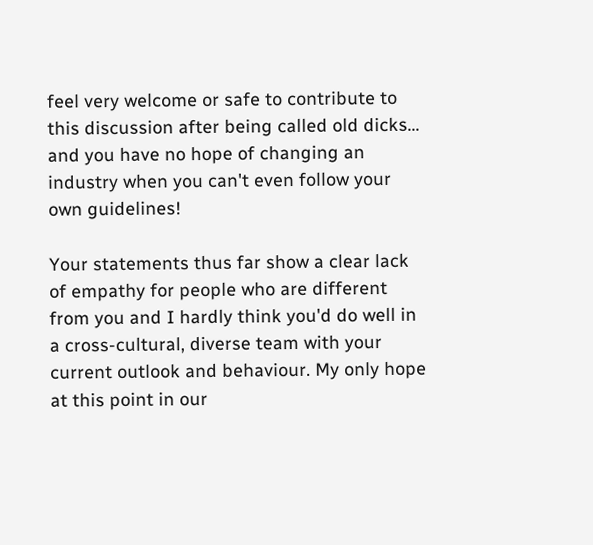feel very welcome or safe to contribute to this discussion after being called old dicks... and you have no hope of changing an industry when you can't even follow your own guidelines!

Your statements thus far show a clear lack of empathy for people who are different from you and I hardly think you'd do well in a cross-cultural, diverse team with your current outlook and behaviour. My only hope at this point in our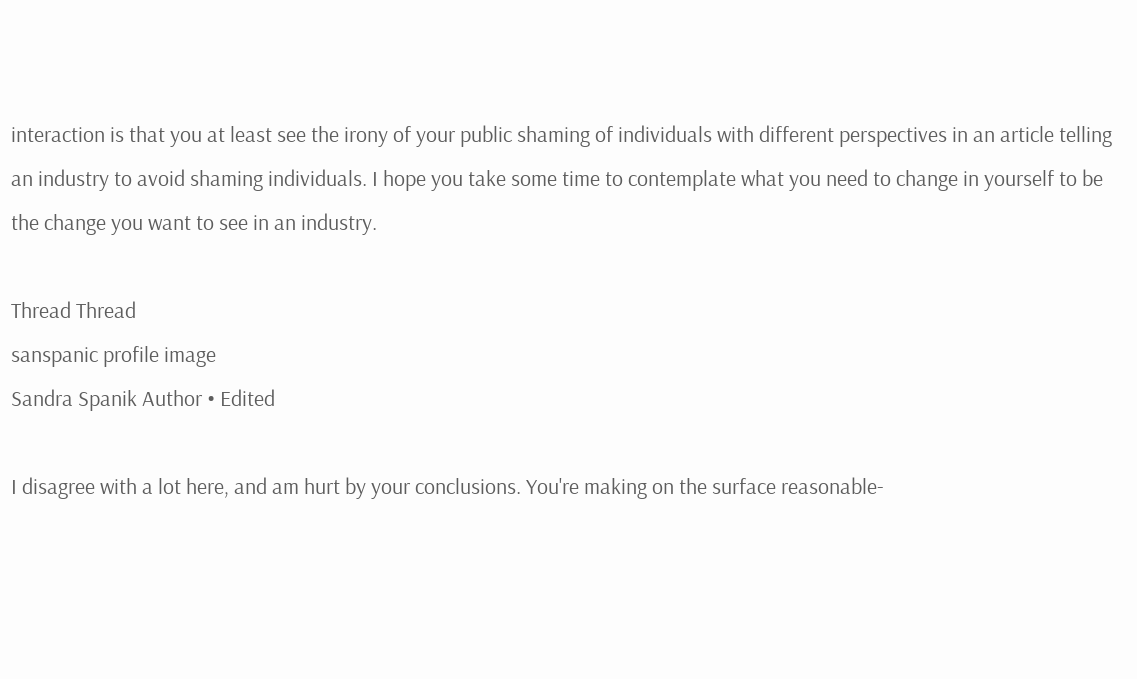interaction is that you at least see the irony of your public shaming of individuals with different perspectives in an article telling an industry to avoid shaming individuals. I hope you take some time to contemplate what you need to change in yourself to be the change you want to see in an industry.

Thread Thread
sanspanic profile image
Sandra Spanik Author • Edited

I disagree with a lot here, and am hurt by your conclusions. You're making on the surface reasonable-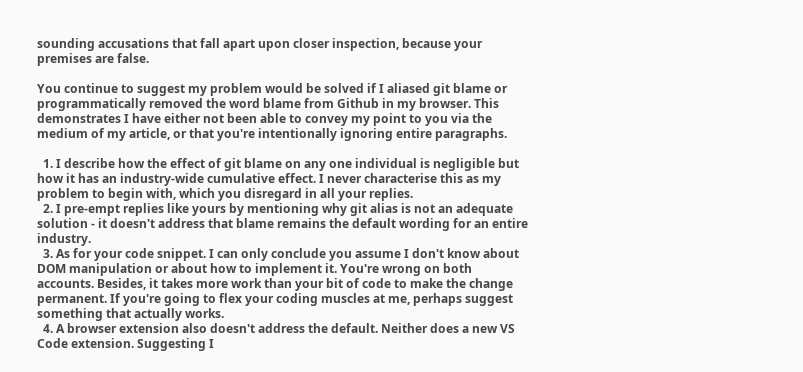sounding accusations that fall apart upon closer inspection, because your premises are false.

You continue to suggest my problem would be solved if I aliased git blame or programmatically removed the word blame from Github in my browser. This demonstrates I have either not been able to convey my point to you via the medium of my article, or that you're intentionally ignoring entire paragraphs.

  1. I describe how the effect of git blame on any one individual is negligible but how it has an industry-wide cumulative effect. I never characterise this as my problem to begin with, which you disregard in all your replies.
  2. I pre-empt replies like yours by mentioning why git alias is not an adequate solution - it doesn't address that blame remains the default wording for an entire industry.
  3. As for your code snippet. I can only conclude you assume I don't know about DOM manipulation or about how to implement it. You're wrong on both accounts. Besides, it takes more work than your bit of code to make the change permanent. If you're going to flex your coding muscles at me, perhaps suggest something that actually works.
  4. A browser extension also doesn't address the default. Neither does a new VS Code extension. Suggesting I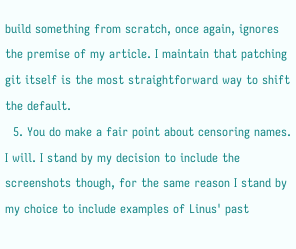build something from scratch, once again, ignores the premise of my article. I maintain that patching git itself is the most straightforward way to shift the default.
  5. You do make a fair point about censoring names. I will. I stand by my decision to include the screenshots though, for the same reason I stand by my choice to include examples of Linus' past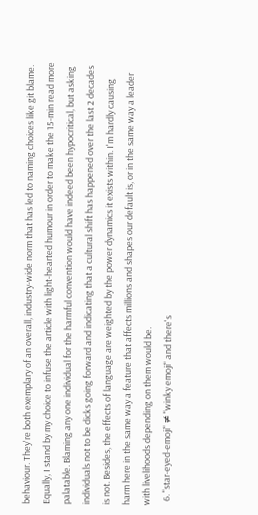behaviour. They're both exemplary of an overall, industry-wide norm that has led to naming choices like git blame. Equally, I stand by my choice to infuse the article with light-hearted humour in order to make the 15-min read more palatable. Blaming any one individual for the harmful convention would have indeed been hypocritical, but asking individuals not to be dicks going forward and indicating that a cultural shift has happened over the last 2 decades is not. Besides, the effects of language are weighted by the power dynamics it exists within. I'm hardly causing harm here in the same way a feature that affects millions and shapes our default is, or in the same way a leader with livelihoods depending on them would be.
  6. "star-eyed-emoji" ≠ "winky emoji" and there's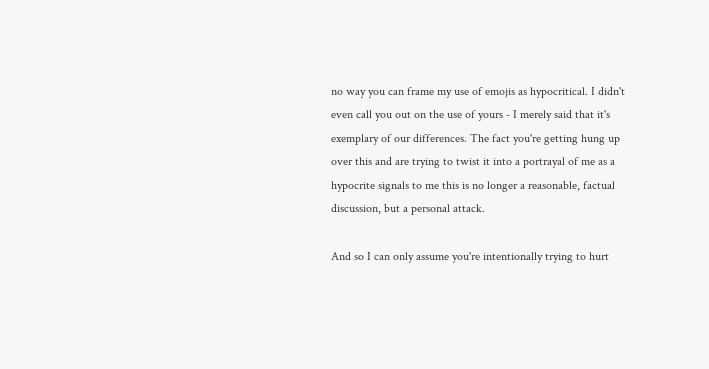no way you can frame my use of emojis as hypocritical. I didn't even call you out on the use of yours - I merely said that it's exemplary of our differences. The fact you're getting hung up over this and are trying to twist it into a portrayal of me as a hypocrite signals to me this is no longer a reasonable, factual discussion, but a personal attack.

And so I can only assume you're intentionally trying to hurt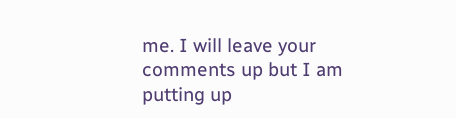me. I will leave your comments up but I am putting up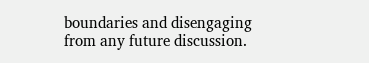boundaries and disengaging from any future discussion.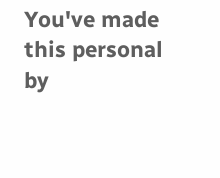You've made this personal by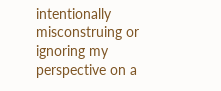intentionally misconstruing or ignoring my perspective on a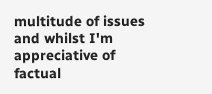multitude of issues and whilst I'm appreciative of factual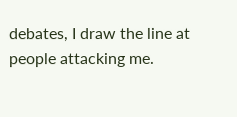debates, I draw the line at people attacking me.